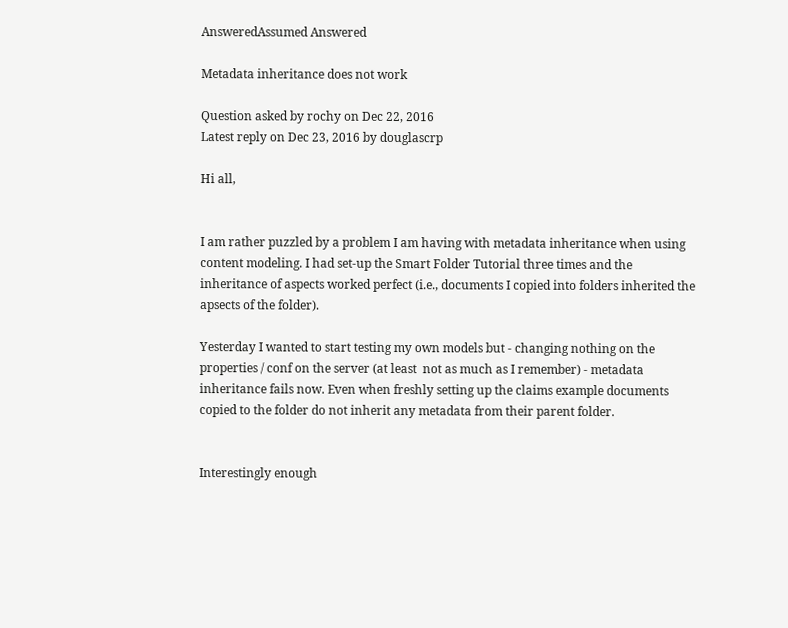AnsweredAssumed Answered

Metadata inheritance does not work

Question asked by rochy on Dec 22, 2016
Latest reply on Dec 23, 2016 by douglascrp

Hi all,


I am rather puzzled by a problem I am having with metadata inheritance when using content modeling. I had set-up the Smart Folder Tutorial three times and the inheritance of aspects worked perfect (i.e., documents I copied into folders inherited the apsects of the folder).

Yesterday I wanted to start testing my own models but - changing nothing on the properties / conf on the server (at least  not as much as I remember) - metadata inheritance fails now. Even when freshly setting up the claims example documents copied to the folder do not inherit any metadata from their parent folder.


Interestingly enough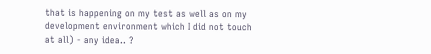that is happening on my test as well as on my development environment which I did not touch at all) - any idea.. ?